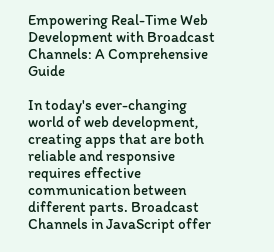Empowering Real-Time Web Development with Broadcast Channels: A Comprehensive Guide

In today's ever-changing world of web development, creating apps that are both reliable and responsive requires effective communication between different parts. Broadcast Channels in JavaScript offer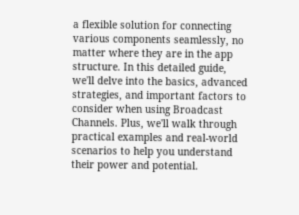a flexible solution for connecting various components seamlessly, no matter where they are in the app structure. In this detailed guide, we'll delve into the basics, advanced strategies, and important factors to consider when using Broadcast Channels. Plus, we'll walk through practical examples and real-world scenarios to help you understand their power and potential.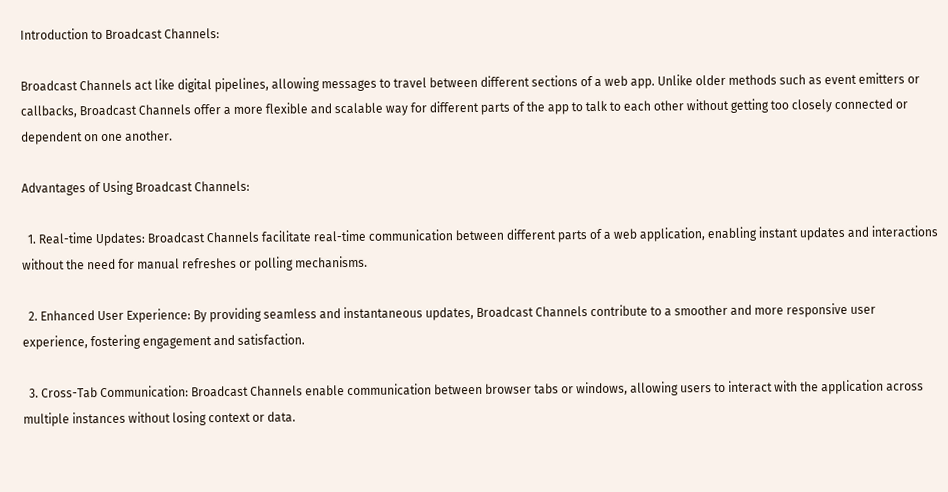Introduction to Broadcast Channels:

Broadcast Channels act like digital pipelines, allowing messages to travel between different sections of a web app. Unlike older methods such as event emitters or callbacks, Broadcast Channels offer a more flexible and scalable way for different parts of the app to talk to each other without getting too closely connected or dependent on one another.

Advantages of Using Broadcast Channels:

  1. Real-time Updates: Broadcast Channels facilitate real-time communication between different parts of a web application, enabling instant updates and interactions without the need for manual refreshes or polling mechanisms.

  2. Enhanced User Experience: By providing seamless and instantaneous updates, Broadcast Channels contribute to a smoother and more responsive user experience, fostering engagement and satisfaction.

  3. Cross-Tab Communication: Broadcast Channels enable communication between browser tabs or windows, allowing users to interact with the application across multiple instances without losing context or data.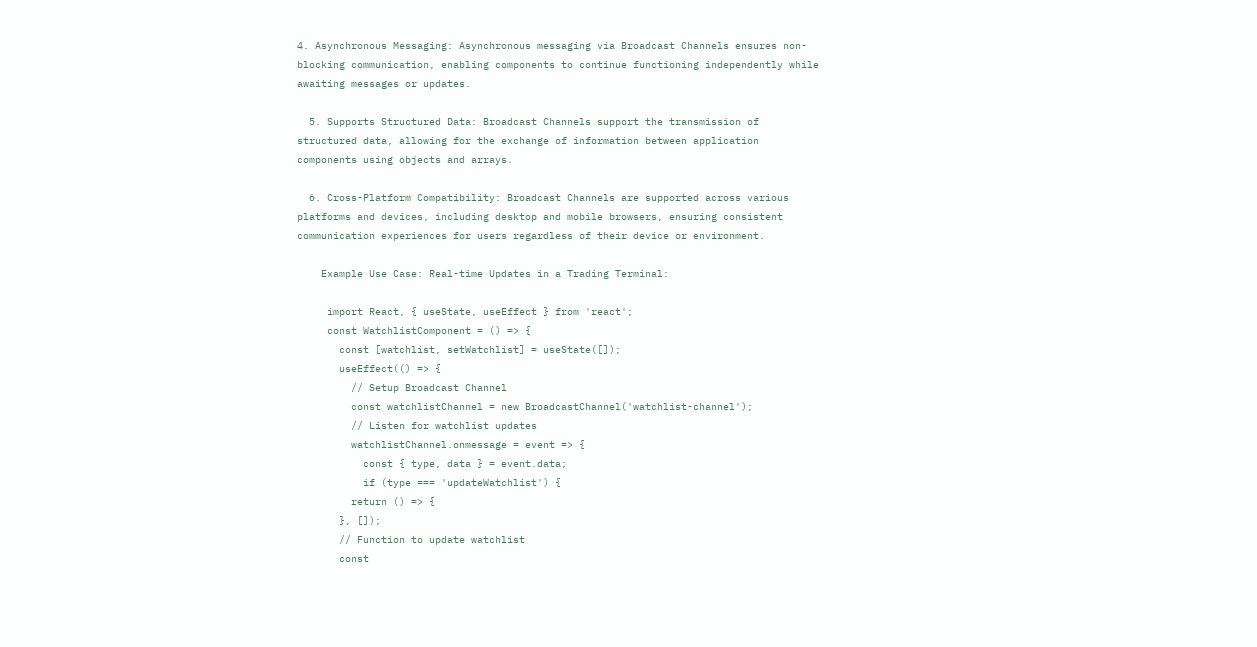4. Asynchronous Messaging: Asynchronous messaging via Broadcast Channels ensures non-blocking communication, enabling components to continue functioning independently while awaiting messages or updates.

  5. Supports Structured Data: Broadcast Channels support the transmission of structured data, allowing for the exchange of information between application components using objects and arrays.

  6. Cross-Platform Compatibility: Broadcast Channels are supported across various platforms and devices, including desktop and mobile browsers, ensuring consistent communication experiences for users regardless of their device or environment.

    Example Use Case: Real-time Updates in a Trading Terminal:

     import React, { useState, useEffect } from 'react';
     const WatchlistComponent = () => {
       const [watchlist, setWatchlist] = useState([]);
       useEffect(() => {
         // Setup Broadcast Channel
         const watchlistChannel = new BroadcastChannel('watchlist-channel');
         // Listen for watchlist updates
         watchlistChannel.onmessage = event => {
           const { type, data } = event.data;
           if (type === 'updateWatchlist') {
         return () => {
       }, []);
       // Function to update watchlist
       const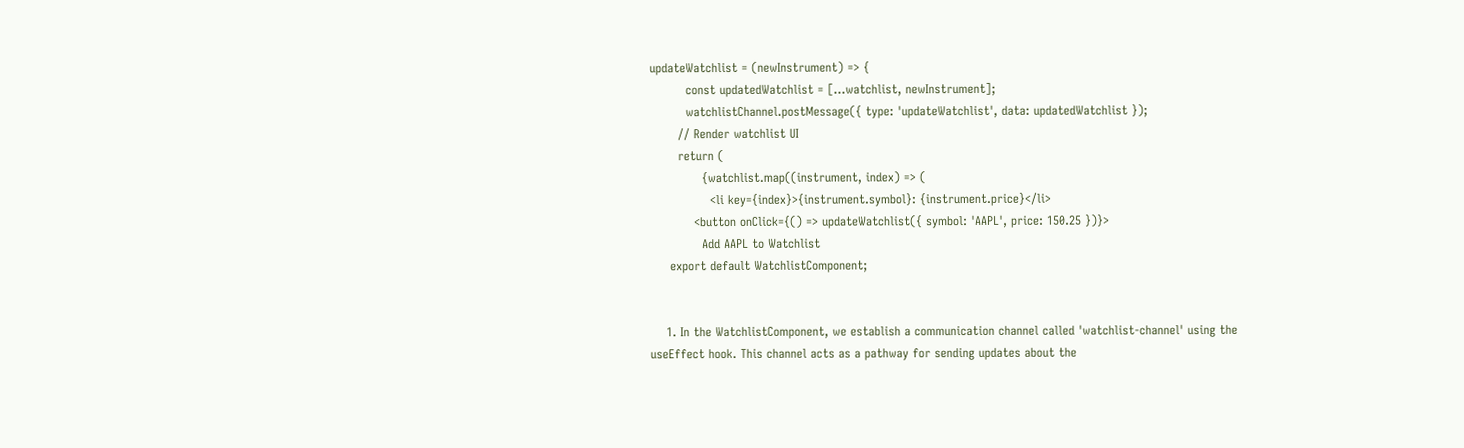updateWatchlist = (newInstrument) => {
         const updatedWatchlist = [...watchlist, newInstrument];
         watchlistChannel.postMessage({ type: 'updateWatchlist', data: updatedWatchlist });
       // Render watchlist UI
       return (
             {watchlist.map((instrument, index) => (
               <li key={index}>{instrument.symbol}: {instrument.price}</li>
           <button onClick={() => updateWatchlist({ symbol: 'AAPL', price: 150.25 })}>
             Add AAPL to Watchlist
     export default WatchlistComponent;


    1. In the WatchlistComponent, we establish a communication channel called 'watchlist-channel' using the useEffect hook. This channel acts as a pathway for sending updates about the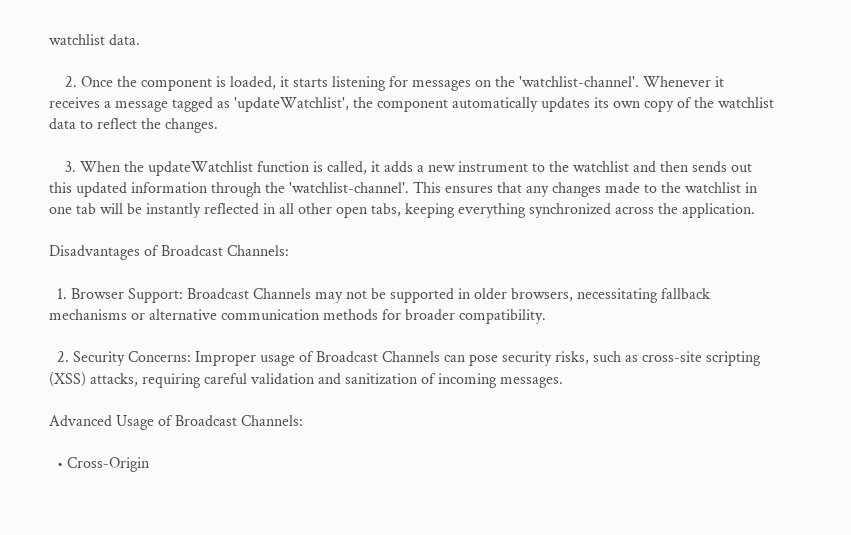watchlist data.

    2. Once the component is loaded, it starts listening for messages on the 'watchlist-channel'. Whenever it receives a message tagged as 'updateWatchlist', the component automatically updates its own copy of the watchlist data to reflect the changes.

    3. When the updateWatchlist function is called, it adds a new instrument to the watchlist and then sends out this updated information through the 'watchlist-channel'. This ensures that any changes made to the watchlist in one tab will be instantly reflected in all other open tabs, keeping everything synchronized across the application.

Disadvantages of Broadcast Channels:

  1. Browser Support: Broadcast Channels may not be supported in older browsers, necessitating fallback mechanisms or alternative communication methods for broader compatibility.

  2. Security Concerns: Improper usage of Broadcast Channels can pose security risks, such as cross-site scripting (XSS) attacks, requiring careful validation and sanitization of incoming messages.

Advanced Usage of Broadcast Channels:

  • Cross-Origin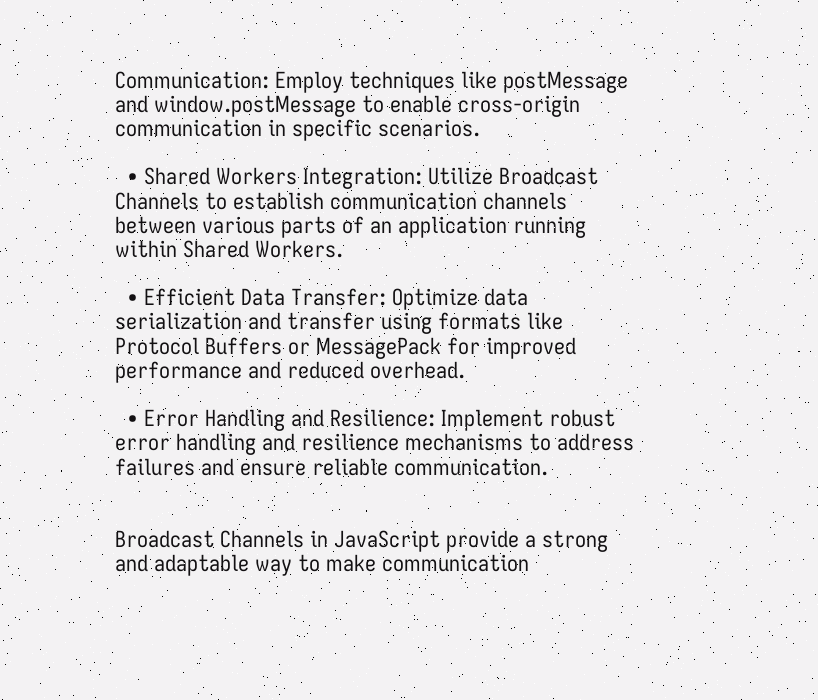Communication: Employ techniques like postMessage and window.postMessage to enable cross-origin communication in specific scenarios.

  • Shared Workers Integration: Utilize Broadcast Channels to establish communication channels between various parts of an application running within Shared Workers.

  • Efficient Data Transfer: Optimize data serialization and transfer using formats like Protocol Buffers or MessagePack for improved performance and reduced overhead.

  • Error Handling and Resilience: Implement robust error handling and resilience mechanisms to address failures and ensure reliable communication.


Broadcast Channels in JavaScript provide a strong and adaptable way to make communication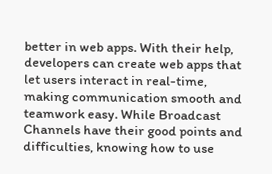better in web apps. With their help, developers can create web apps that let users interact in real-time, making communication smooth and teamwork easy. While Broadcast Channels have their good points and difficulties, knowing how to use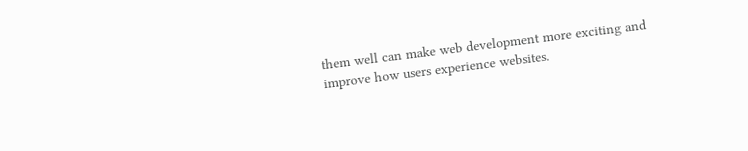them well can make web development more exciting and improve how users experience websites.